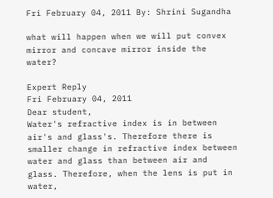Fri February 04, 2011 By: Shrini Sugandha

what will happen when we will put convex mirror and concave mirror inside the water?

Expert Reply
Fri February 04, 2011
Dear student,
Water's refractive index is in between air's and glass's. Therefore there is smaller change in refractive index between water and glass than between air and glass. Therefore, when the lens is put in water,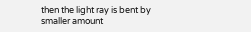then the light ray is bent by smaller amount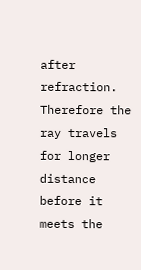after refraction. Therefore the ray travels for longer distance before it meets the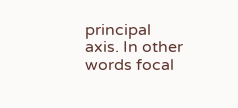principal axis. In other words focal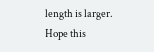length is larger.
Hope this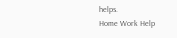helps.
Home Work Help